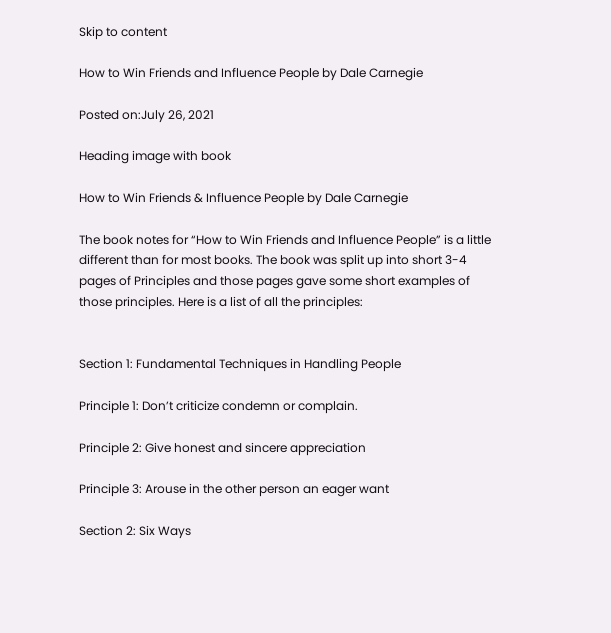Skip to content

How to Win Friends and Influence People by Dale Carnegie

Posted on:July 26, 2021

Heading image with book

How to Win Friends & Influence People by Dale Carnegie

The book notes for “How to Win Friends and Influence People” is a little different than for most books. The book was split up into short 3-4 pages of Principles and those pages gave some short examples of those principles. Here is a list of all the principles:


Section 1: Fundamental Techniques in Handling People

Principle 1: Don’t criticize condemn or complain.

Principle 2: Give honest and sincere appreciation

Principle 3: Arouse in the other person an eager want

Section 2: Six Ways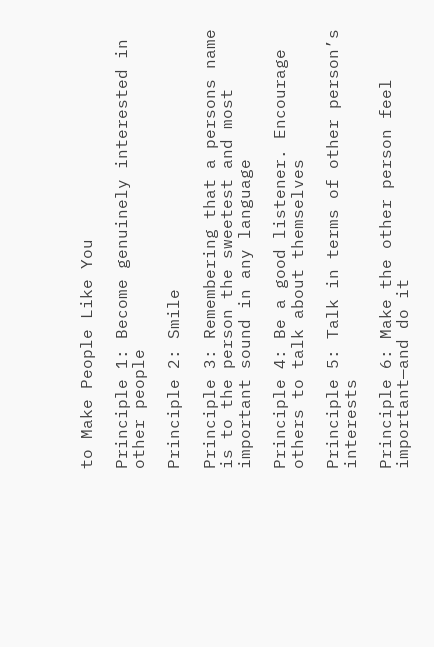to Make People Like You

Principle 1: Become genuinely interested in other people

Principle 2: Smile

Principle 3: Remembering that a persons name is to the person the sweetest and most important sound in any language

Principle 4: Be a good listener. Encourage others to talk about themselves

Principle 5: Talk in terms of other person’s interests

Principle 6: Make the other person feel important—and do it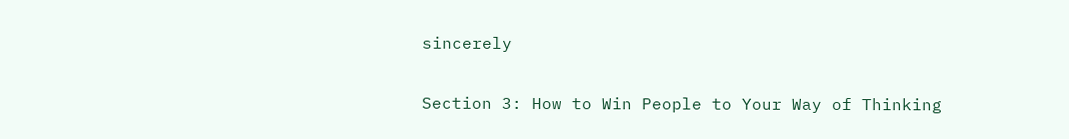sincerely

Section 3: How to Win People to Your Way of Thinking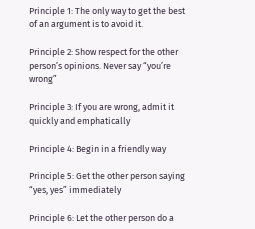Principle 1: The only way to get the best of an argument is to avoid it.

Principle 2: Show respect for the other person’s opinions. Never say “you’re wrong”

Principle 3: If you are wrong, admit it quickly and emphatically

Principle 4: Begin in a friendly way

Principle 5: Get the other person saying “yes, yes” immediately

Principle 6: Let the other person do a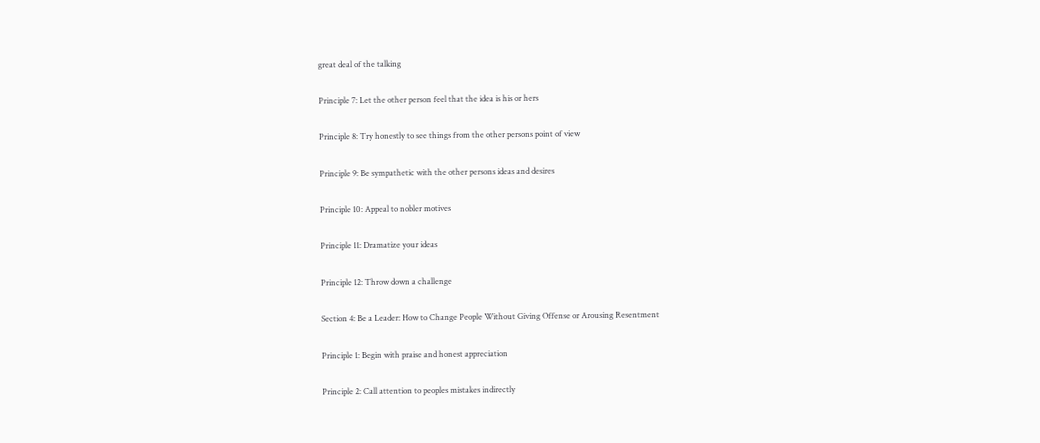great deal of the talking

Principle 7: Let the other person feel that the idea is his or hers

Principle 8: Try honestly to see things from the other persons point of view

Principle 9: Be sympathetic with the other persons ideas and desires

Principle 10: Appeal to nobler motives

Principle 11: Dramatize your ideas

Principle 12: Throw down a challenge

Section 4: Be a Leader: How to Change People Without Giving Offense or Arousing Resentment

Principle 1: Begin with praise and honest appreciation

Principle 2: Call attention to peoples mistakes indirectly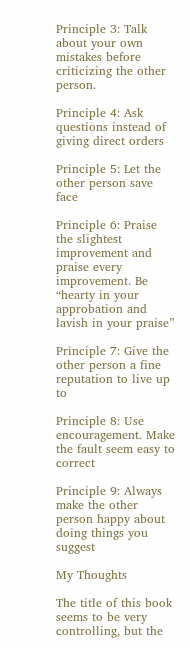Principle 3: Talk about your own mistakes before criticizing the other person.

Principle 4: Ask questions instead of giving direct orders

Principle 5: Let the other person save face

Principle 6: Praise the slightest improvement and praise every improvement. Be “hearty in your approbation and lavish in your praise”

Principle 7: Give the other person a fine reputation to live up to

Principle 8: Use encouragement. Make the fault seem easy to correct

Principle 9: Always make the other person happy about doing things you suggest

My Thoughts

The title of this book seems to be very controlling, but the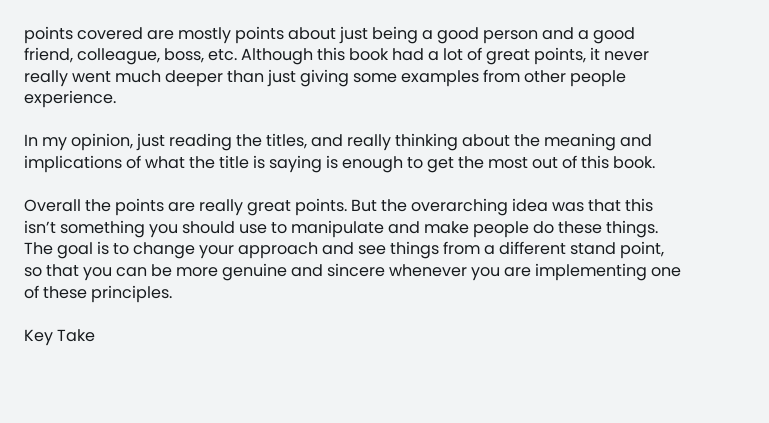points covered are mostly points about just being a good person and a good friend, colleague, boss, etc. Although this book had a lot of great points, it never really went much deeper than just giving some examples from other people experience.

In my opinion, just reading the titles, and really thinking about the meaning and implications of what the title is saying is enough to get the most out of this book.

Overall the points are really great points. But the overarching idea was that this isn’t something you should use to manipulate and make people do these things. The goal is to change your approach and see things from a different stand point, so that you can be more genuine and sincere whenever you are implementing one of these principles.

Key Take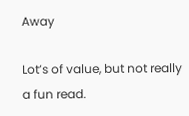Away

Lot’s of value, but not really a fun read.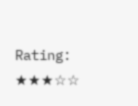Rating: ★★★☆☆